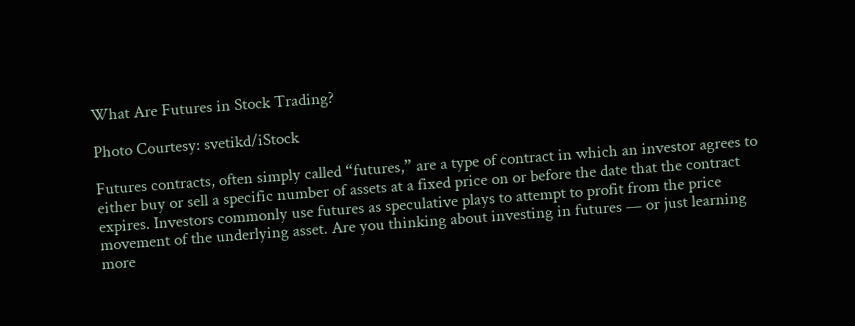What Are Futures in Stock Trading?

Photo Courtesy: svetikd/iStock

Futures contracts, often simply called “futures,” are a type of contract in which an investor agrees to either buy or sell a specific number of assets at a fixed price on or before the date that the contract expires. Investors commonly use futures as speculative plays to attempt to profit from the price movement of the underlying asset. Are you thinking about investing in futures — or just learning more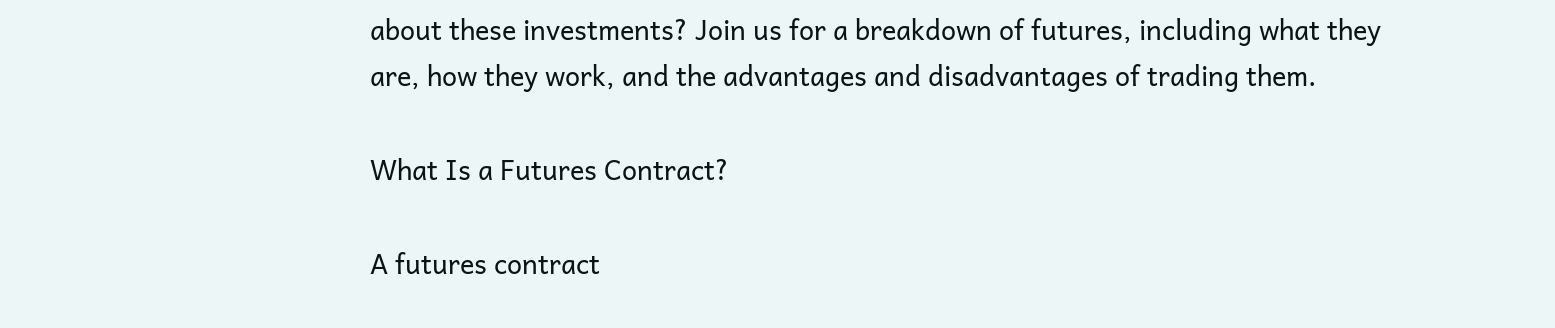about these investments? Join us for a breakdown of futures, including what they are, how they work, and the advantages and disadvantages of trading them.

What Is a Futures Contract?

A futures contract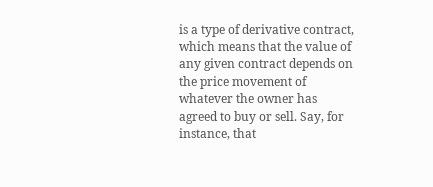is a type of derivative contract, which means that the value of any given contract depends on the price movement of whatever the owner has agreed to buy or sell. Say, for instance, that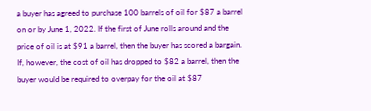a buyer has agreed to purchase 100 barrels of oil for $87 a barrel on or by June 1, 2022. If the first of June rolls around and the price of oil is at $91 a barrel, then the buyer has scored a bargain. If, however, the cost of oil has dropped to $82 a barrel, then the buyer would be required to overpay for the oil at $87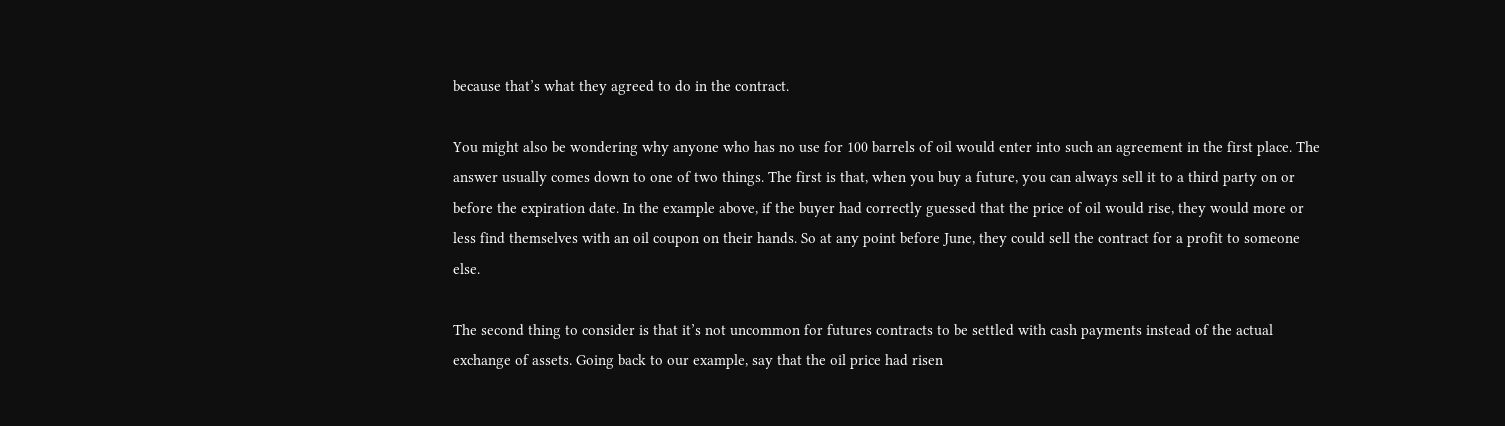because that’s what they agreed to do in the contract.

You might also be wondering why anyone who has no use for 100 barrels of oil would enter into such an agreement in the first place. The answer usually comes down to one of two things. The first is that, when you buy a future, you can always sell it to a third party on or before the expiration date. In the example above, if the buyer had correctly guessed that the price of oil would rise, they would more or less find themselves with an oil coupon on their hands. So at any point before June, they could sell the contract for a profit to someone else.

The second thing to consider is that it’s not uncommon for futures contracts to be settled with cash payments instead of the actual exchange of assets. Going back to our example, say that the oil price had risen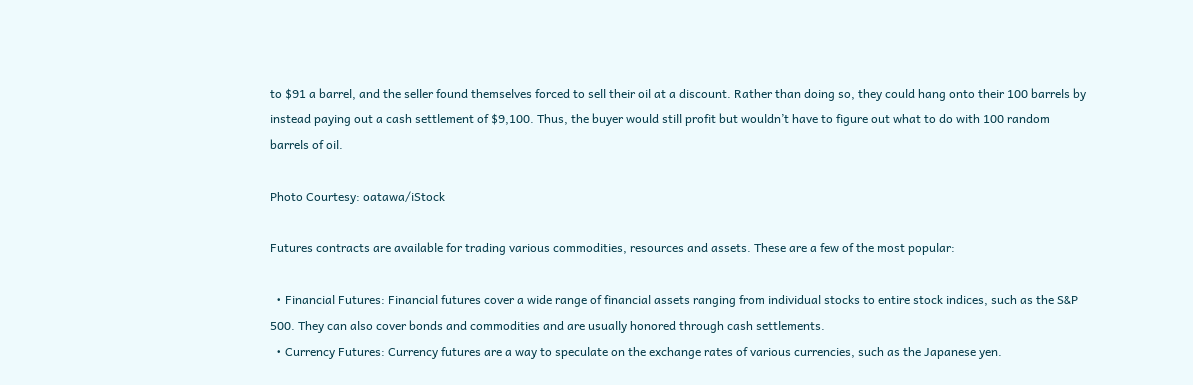to $91 a barrel, and the seller found themselves forced to sell their oil at a discount. Rather than doing so, they could hang onto their 100 barrels by instead paying out a cash settlement of $9,100. Thus, the buyer would still profit but wouldn’t have to figure out what to do with 100 random barrels of oil.

Photo Courtesy: oatawa/iStock

Futures contracts are available for trading various commodities, resources and assets. These are a few of the most popular:

  • Financial Futures: Financial futures cover a wide range of financial assets ranging from individual stocks to entire stock indices, such as the S&P 500. They can also cover bonds and commodities and are usually honored through cash settlements.
  • Currency Futures: Currency futures are a way to speculate on the exchange rates of various currencies, such as the Japanese yen.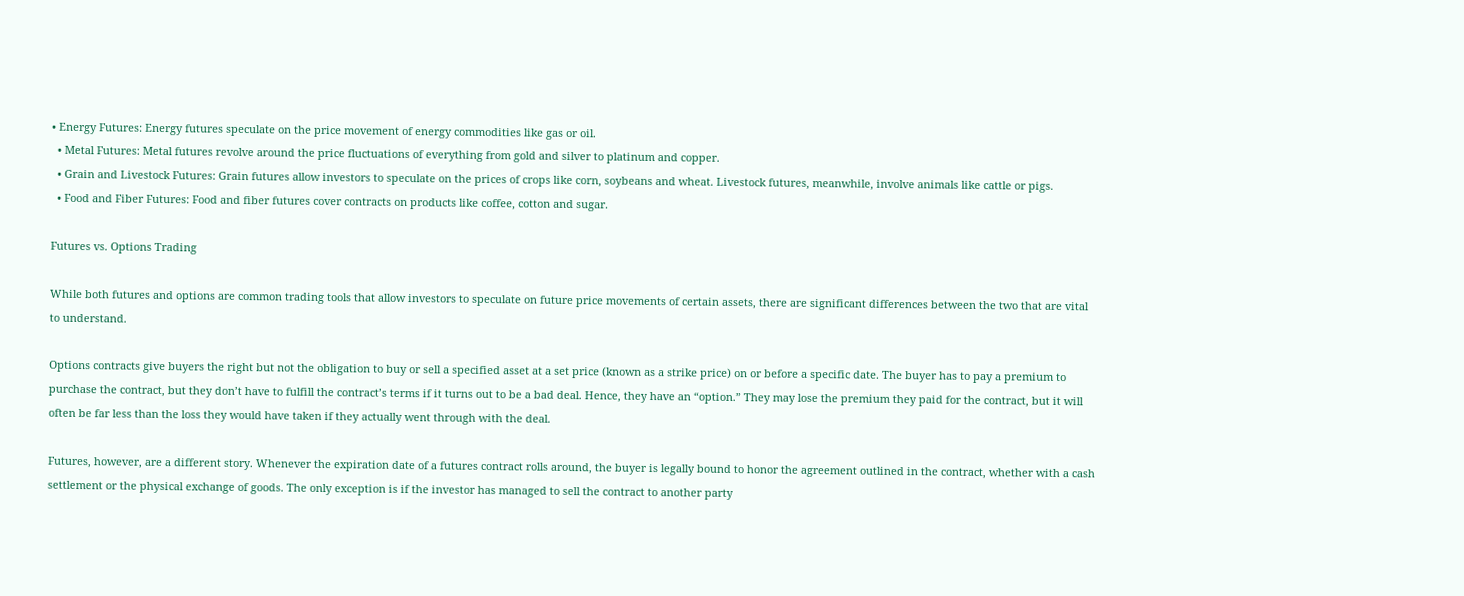• Energy Futures: Energy futures speculate on the price movement of energy commodities like gas or oil.
  • Metal Futures: Metal futures revolve around the price fluctuations of everything from gold and silver to platinum and copper.
  • Grain and Livestock Futures: Grain futures allow investors to speculate on the prices of crops like corn, soybeans and wheat. Livestock futures, meanwhile, involve animals like cattle or pigs.
  • Food and Fiber Futures: Food and fiber futures cover contracts on products like coffee, cotton and sugar.

Futures vs. Options Trading

While both futures and options are common trading tools that allow investors to speculate on future price movements of certain assets, there are significant differences between the two that are vital to understand.

Options contracts give buyers the right but not the obligation to buy or sell a specified asset at a set price (known as a strike price) on or before a specific date. The buyer has to pay a premium to purchase the contract, but they don’t have to fulfill the contract’s terms if it turns out to be a bad deal. Hence, they have an “option.” They may lose the premium they paid for the contract, but it will often be far less than the loss they would have taken if they actually went through with the deal.

Futures, however, are a different story. Whenever the expiration date of a futures contract rolls around, the buyer is legally bound to honor the agreement outlined in the contract, whether with a cash settlement or the physical exchange of goods. The only exception is if the investor has managed to sell the contract to another party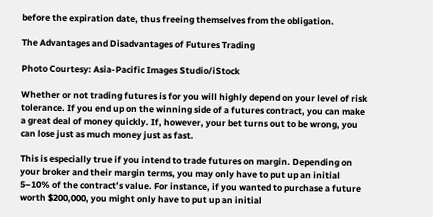before the expiration date, thus freeing themselves from the obligation.

The Advantages and Disadvantages of Futures Trading

Photo Courtesy: Asia-Pacific Images Studio/iStock

Whether or not trading futures is for you will highly depend on your level of risk tolerance. If you end up on the winning side of a futures contract, you can make a great deal of money quickly. If, however, your bet turns out to be wrong, you can lose just as much money just as fast.

This is especially true if you intend to trade futures on margin. Depending on your broker and their margin terms, you may only have to put up an initial 5–10% of the contract’s value. For instance, if you wanted to purchase a future worth $200,000, you might only have to put up an initial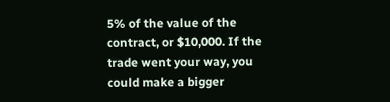5% of the value of the contract, or $10,000. If the trade went your way, you could make a bigger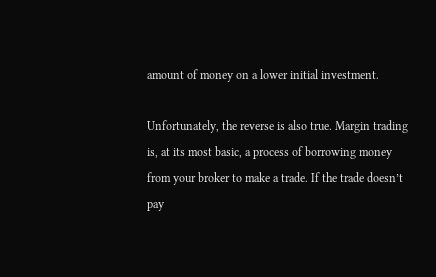amount of money on a lower initial investment.

Unfortunately, the reverse is also true. Margin trading is, at its most basic, a process of borrowing money from your broker to make a trade. If the trade doesn’t pay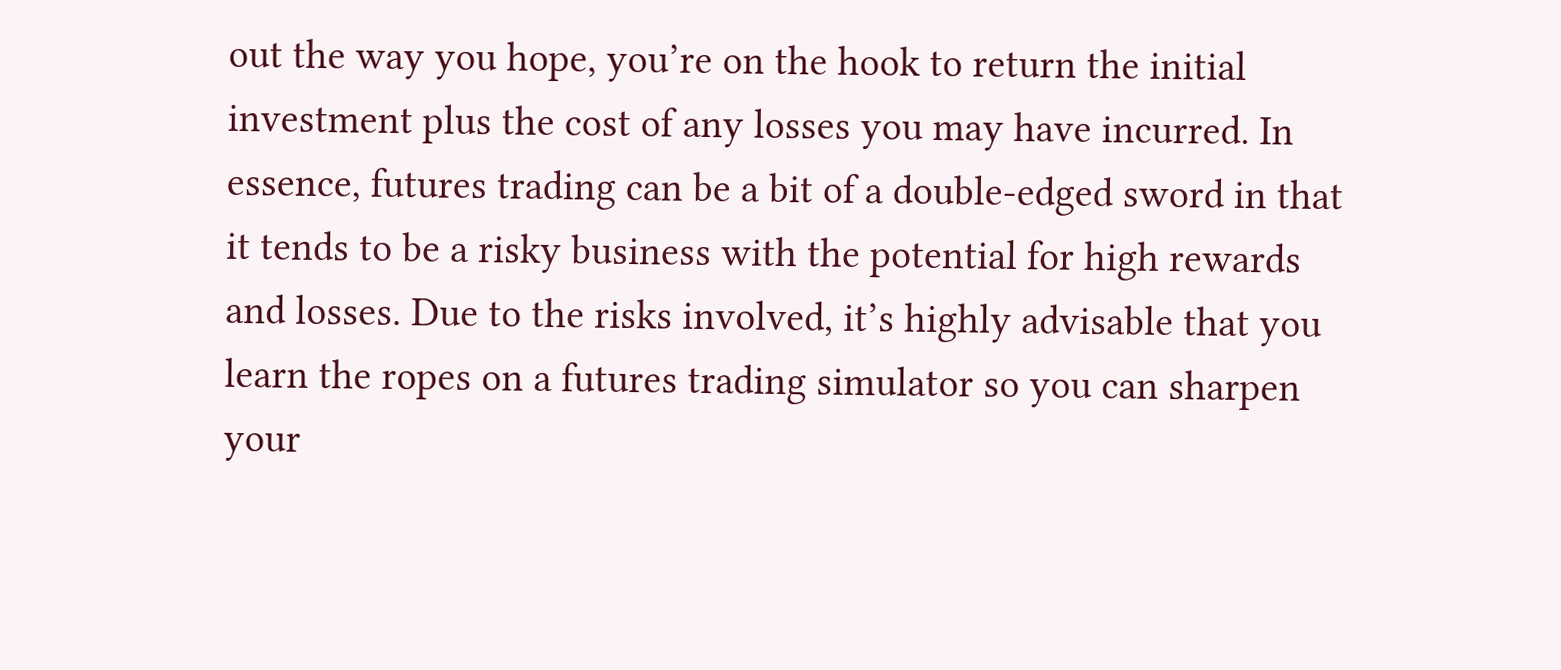out the way you hope, you’re on the hook to return the initial investment plus the cost of any losses you may have incurred. In essence, futures trading can be a bit of a double-edged sword in that it tends to be a risky business with the potential for high rewards and losses. Due to the risks involved, it’s highly advisable that you learn the ropes on a futures trading simulator so you can sharpen your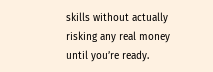skills without actually risking any real money until you’re ready.